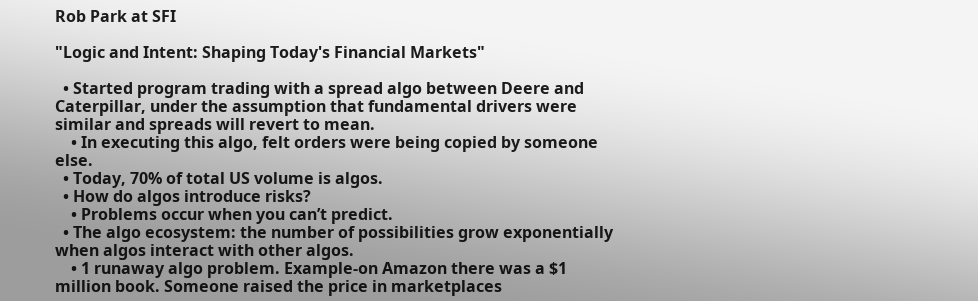Rob Park at SFI

"Logic and Intent: Shaping Today's Financial Markets"

  • Started program trading with a spread algo between Deere and Caterpillar, under the assumption that fundamental drivers were similar and spreads will revert to mean.
    • In executing this algo, felt orders were being copied by someone else.
  • Today, 70% of total US volume is algos.
  • How do algos introduce risks?
    • Problems occur when you can’t predict.
  • The algo ecosystem: the number of possibilities grow exponentially when algos interact with other algos.
    • 1 runaway algo problem. Example-on Amazon there was a $1 million book. Someone raised the price in marketplaces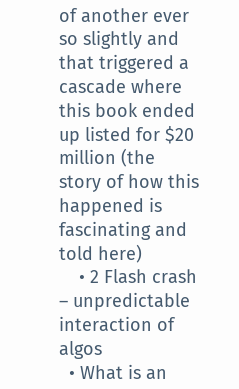of another ever so slightly and that triggered a cascade where this book ended up listed for $20 million (the story of how this happened is fascinating and told here)
    • 2 Flash crash – unpredictable interaction of algos
  • What is an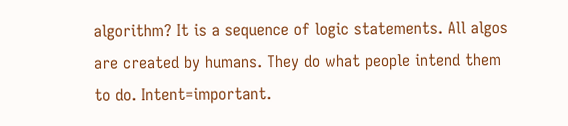algorithm? It is a sequence of logic statements. All algos are created by humans. They do what people intend them to do. Intent=important.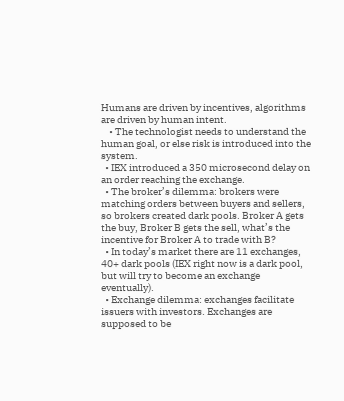Humans are driven by incentives, algorithms are driven by human intent.
    • The technologist needs to understand the human goal, or else risk is introduced into the system.
  • IEX introduced a 350 microsecond delay on an order reaching the exchange.
  • The broker’s dilemma: brokers were matching orders between buyers and sellers, so brokers created dark pools. Broker A gets the buy, Broker B gets the sell, what’s the incentive for Broker A to trade with B?
  • In today’s market there are 11 exchanges, 40+ dark pools (IEX right now is a dark pool, but will try to become an exchange eventually).
  • Exchange dilemma: exchanges facilitate issuers with investors. Exchanges are supposed to be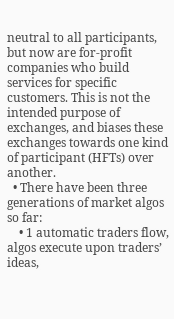neutral to all participants, but now are for-profit companies who build services for specific customers. This is not the intended purpose of exchanges, and biases these exchanges towards one kind of participant (HFTs) over another.
  • There have been three generations of market algos so far:
    • 1 automatic traders flow, algos execute upon traders’ ideas,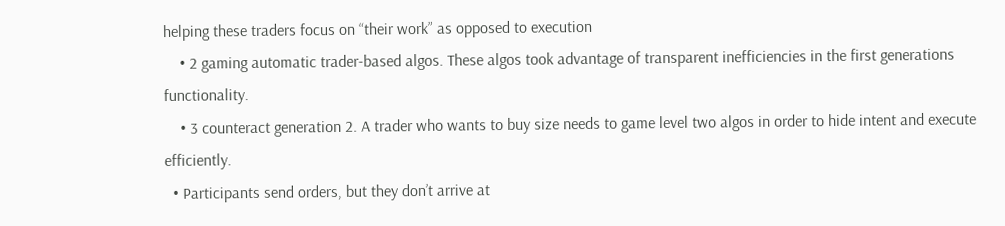helping these traders focus on “their work” as opposed to execution
    • 2 gaming automatic trader-based algos. These algos took advantage of transparent inefficiencies in the first generations functionality.
    • 3 counteract generation 2. A trader who wants to buy size needs to game level two algos in order to hide intent and execute efficiently.
  • Participants send orders, but they don’t arrive at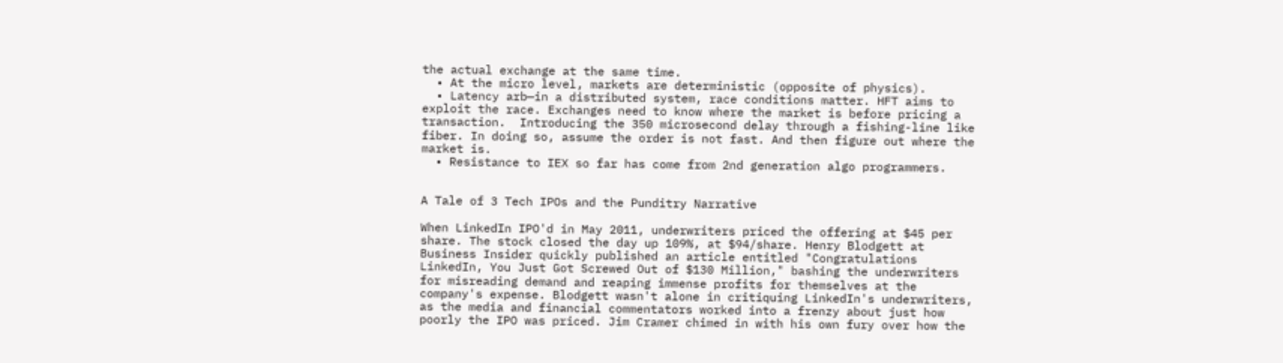the actual exchange at the same time.
  • At the micro level, markets are deterministic (opposite of physics).
  • Latency arb—in a distributed system, race conditions matter. HFT aims to exploit the race. Exchanges need to know where the market is before pricing a transaction.  Introducing the 350 microsecond delay through a fishing-line like fiber. In doing so, assume the order is not fast. And then figure out where the market is.
  • Resistance to IEX so far has come from 2nd generation algo programmers.


A Tale of 3 Tech IPOs and the Punditry Narrative

When LinkedIn IPO'd in May 2011, underwriters priced the offering at $45 per share. The stock closed the day up 109%, at $94/share. Henry Blodgett at Business Insider quickly published an article entitled "Congratulations LinkedIn, You Just Got Screwed Out of $130 Million," bashing the underwriters for misreading demand and reaping immense profits for themselves at the company's expense. Blodgett wasn't alone in critiquing LinkedIn's underwriters, as the media and financial commentators worked into a frenzy about just how poorly the IPO was priced. Jim Cramer chimed in with his own fury over how the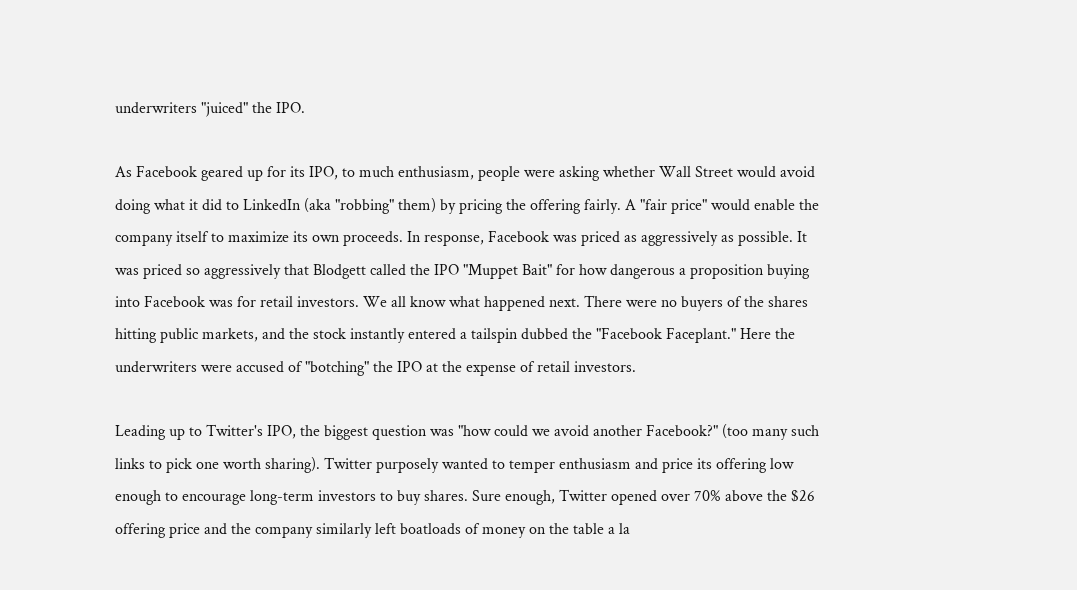underwriters "juiced" the IPO.

As Facebook geared up for its IPO, to much enthusiasm, people were asking whether Wall Street would avoid doing what it did to LinkedIn (aka "robbing" them) by pricing the offering fairly. A "fair price" would enable the company itself to maximize its own proceeds. In response, Facebook was priced as aggressively as possible. It was priced so aggressively that Blodgett called the IPO "Muppet Bait" for how dangerous a proposition buying into Facebook was for retail investors. We all know what happened next. There were no buyers of the shares hitting public markets, and the stock instantly entered a tailspin dubbed the "Facebook Faceplant." Here the underwriters were accused of "botching" the IPO at the expense of retail investors.

Leading up to Twitter's IPO, the biggest question was "how could we avoid another Facebook?" (too many such links to pick one worth sharing). Twitter purposely wanted to temper enthusiasm and price its offering low enough to encourage long-term investors to buy shares. Sure enough, Twitter opened over 70% above the $26 offering price and the company similarly left boatloads of money on the table a la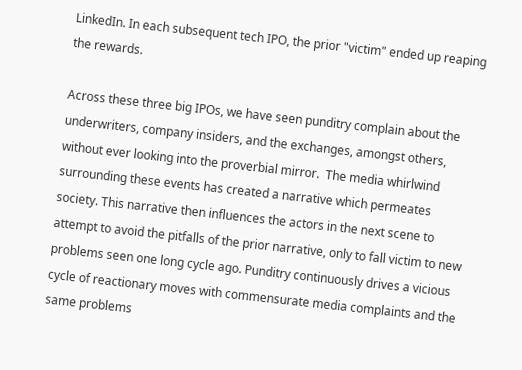LinkedIn. In each subsequent tech IPO, the prior "victim" ended up reaping the rewards.

Across these three big IPOs, we have seen punditry complain about the underwriters, company insiders, and the exchanges, amongst others, without ever looking into the proverbial mirror.  The media whirlwind surrounding these events has created a narrative which permeates society. This narrative then influences the actors in the next scene to attempt to avoid the pitfalls of the prior narrative, only to fall victim to new problems seen one long cycle ago. Punditry continuously drives a vicious cycle of reactionary moves with commensurate media complaints and the same problems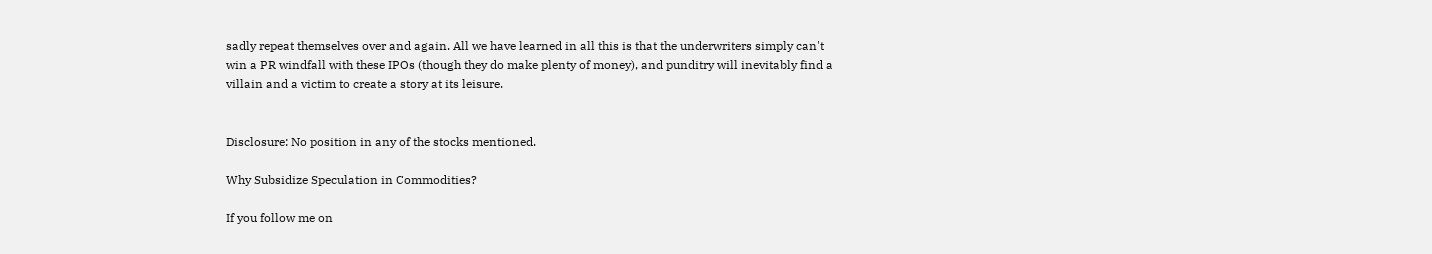sadly repeat themselves over and again. All we have learned in all this is that the underwriters simply can't win a PR windfall with these IPOs (though they do make plenty of money), and punditry will inevitably find a villain and a victim to create a story at its leisure.


Disclosure: No position in any of the stocks mentioned.

Why Subsidize Speculation in Commodities?

If you follow me on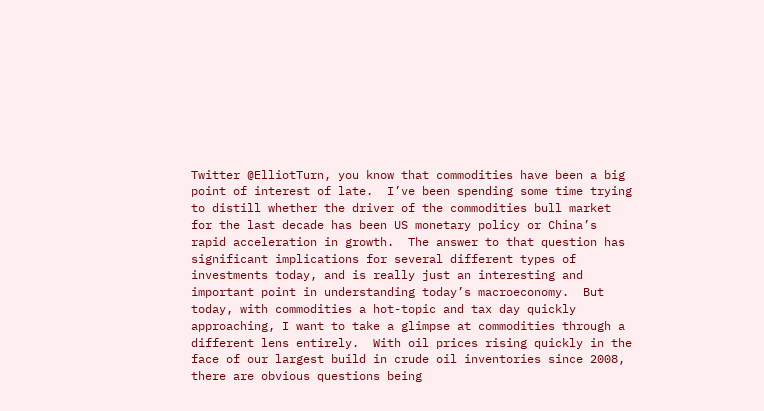Twitter @ElliotTurn, you know that commodities have been a big point of interest of late.  I’ve been spending some time trying to distill whether the driver of the commodities bull market for the last decade has been US monetary policy or China’s rapid acceleration in growth.  The answer to that question has significant implications for several different types of investments today, and is really just an interesting and important point in understanding today’s macroeconomy.  But today, with commodities a hot-topic and tax day quickly approaching, I want to take a glimpse at commodities through a different lens entirely.  With oil prices rising quickly in the face of our largest build in crude oil inventories since 2008, there are obvious questions being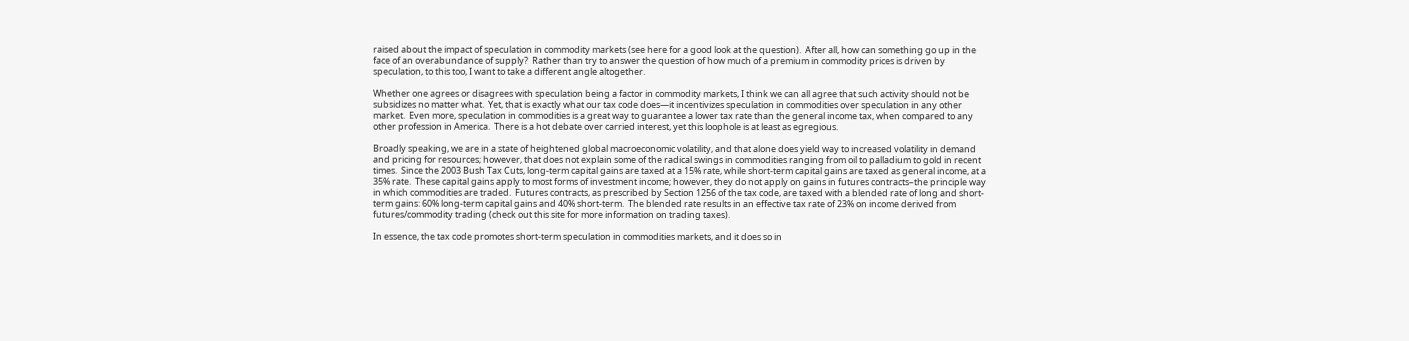raised about the impact of speculation in commodity markets (see here for a good look at the question).  After all, how can something go up in the face of an overabundance of supply?  Rather than try to answer the question of how much of a premium in commodity prices is driven by speculation, to this too, I want to take a different angle altogether.

Whether one agrees or disagrees with speculation being a factor in commodity markets, I think we can all agree that such activity should not be subsidizes no matter what.  Yet, that is exactly what our tax code does—it incentivizes speculation in commodities over speculation in any other market.  Even more, speculation in commodities is a great way to guarantee a lower tax rate than the general income tax, when compared to any other profession in America.  There is a hot debate over carried interest, yet this loophole is at least as egregious.

Broadly speaking, we are in a state of heightened global macroeconomic volatility, and that alone does yield way to increased volatility in demand and pricing for resources; however, that does not explain some of the radical swings in commodities ranging from oil to palladium to gold in recent times.  Since the 2003 Bush Tax Cuts, long-term capital gains are taxed at a 15% rate, while short-term capital gains are taxed as general income, at a 35% rate.  These capital gains apply to most forms of investment income; however, they do not apply on gains in futures contracts–the principle way in which commodities are traded.  Futures contracts, as prescribed by Section 1256 of the tax code, are taxed with a blended rate of long and short-term gains: 60% long-term capital gains and 40% short-term.  The blended rate results in an effective tax rate of 23% on income derived from futures/commodity trading (check out this site for more information on trading taxes).

In essence, the tax code promotes short-term speculation in commodities markets, and it does so in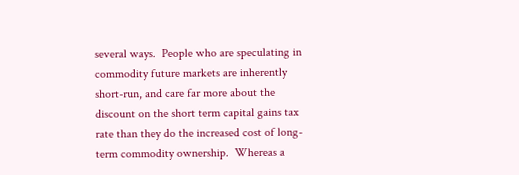several ways.  People who are speculating in commodity future markets are inherently short-run, and care far more about the discount on the short term capital gains tax rate than they do the increased cost of long-term commodity ownership.  Whereas a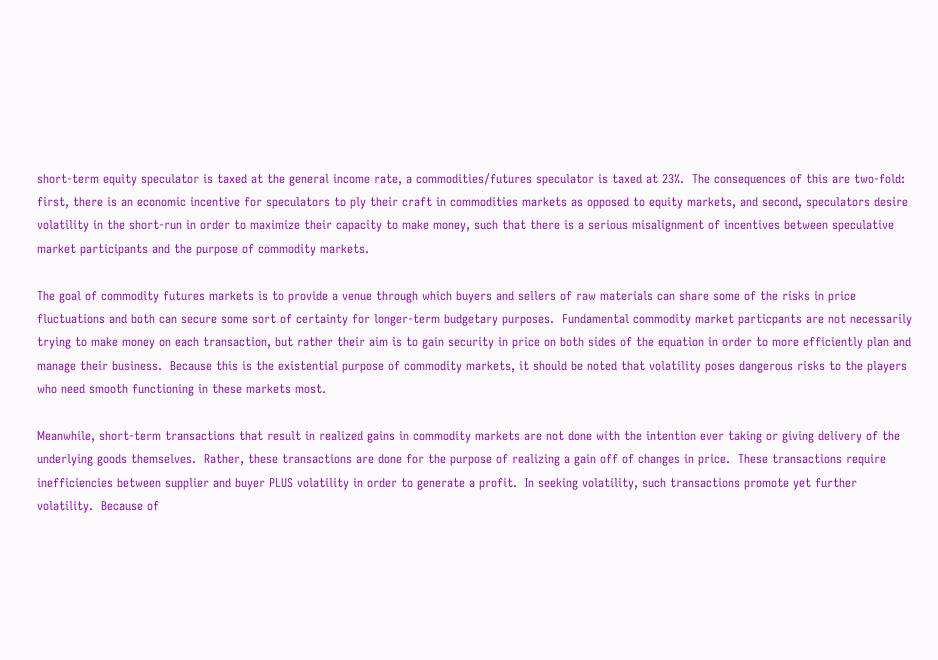short-term equity speculator is taxed at the general income rate, a commodities/futures speculator is taxed at 23%.  The consequences of this are two-fold: first, there is an economic incentive for speculators to ply their craft in commodities markets as opposed to equity markets, and second, speculators desire volatility in the short-run in order to maximize their capacity to make money, such that there is a serious misalignment of incentives between speculative market participants and the purpose of commodity markets.

The goal of commodity futures markets is to provide a venue through which buyers and sellers of raw materials can share some of the risks in price fluctuations and both can secure some sort of certainty for longer-term budgetary purposes.  Fundamental commodity market particpants are not necessarily trying to make money on each transaction, but rather their aim is to gain security in price on both sides of the equation in order to more efficiently plan and manage their business.  Because this is the existential purpose of commodity markets, it should be noted that volatility poses dangerous risks to the players who need smooth functioning in these markets most.

Meanwhile, short-term transactions that result in realized gains in commodity markets are not done with the intention ever taking or giving delivery of the underlying goods themselves.  Rather, these transactions are done for the purpose of realizing a gain off of changes in price.  These transactions require inefficiencies between supplier and buyer PLUS volatility in order to generate a profit.  In seeking volatility, such transactions promote yet further volatility.  Because of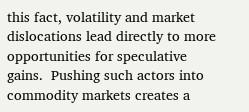this fact, volatility and market dislocations lead directly to more opportunities for speculative gains.  Pushing such actors into commodity markets creates a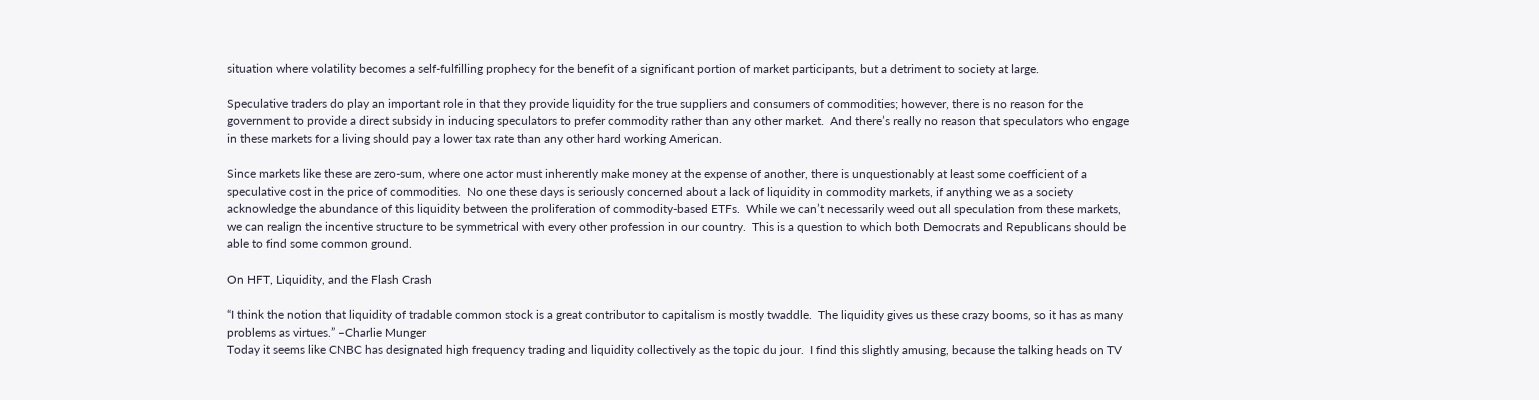situation where volatility becomes a self-fulfilling prophecy for the benefit of a significant portion of market participants, but a detriment to society at large.

Speculative traders do play an important role in that they provide liquidity for the true suppliers and consumers of commodities; however, there is no reason for the government to provide a direct subsidy in inducing speculators to prefer commodity rather than any other market.  And there’s really no reason that speculators who engage in these markets for a living should pay a lower tax rate than any other hard working American.

Since markets like these are zero-sum, where one actor must inherently make money at the expense of another, there is unquestionably at least some coefficient of a speculative cost in the price of commodities.  No one these days is seriously concerned about a lack of liquidity in commodity markets, if anything we as a society acknowledge the abundance of this liquidity between the proliferation of commodity-based ETFs.  While we can’t necessarily weed out all speculation from these markets, we can realign the incentive structure to be symmetrical with every other profession in our country.  This is a question to which both Democrats and Republicans should be able to find some common ground.

On HFT, Liquidity, and the Flash Crash

“I think the notion that liquidity of tradable common stock is a great contributor to capitalism is mostly twaddle.  The liquidity gives us these crazy booms, so it has as many problems as virtues.” –Charlie Munger
Today it seems like CNBC has designated high frequency trading and liquidity collectively as the topic du jour.  I find this slightly amusing, because the talking heads on TV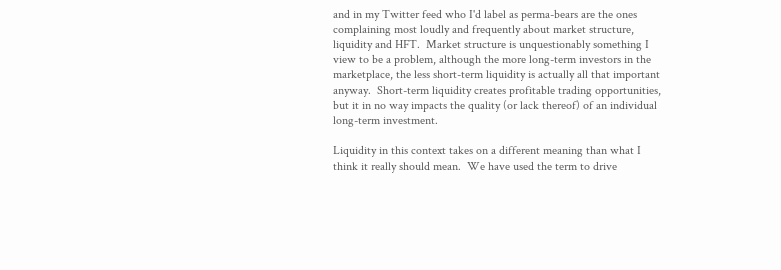and in my Twitter feed who I'd label as perma-bears are the ones complaining most loudly and frequently about market structure, liquidity and HFT.  Market structure is unquestionably something I view to be a problem, although the more long-term investors in the marketplace, the less short-term liquidity is actually all that important anyway.  Short-term liquidity creates profitable trading opportunities, but it in no way impacts the quality (or lack thereof) of an individual long-term investment.

Liquidity in this context takes on a different meaning than what I think it really should mean.  We have used the term to drive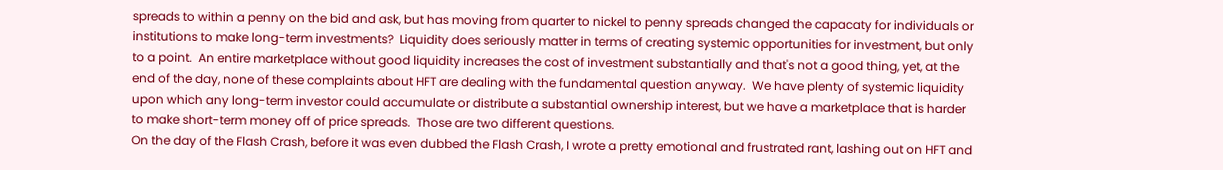spreads to within a penny on the bid and ask, but has moving from quarter to nickel to penny spreads changed the capacaty for individuals or institutions to make long-term investments?  Liquidity does seriously matter in terms of creating systemic opportunities for investment, but only to a point.  An entire marketplace without good liquidity increases the cost of investment substantially and that's not a good thing, yet, at the end of the day, none of these complaints about HFT are dealing with the fundamental question anyway.  We have plenty of systemic liquidity upon which any long-term investor could accumulate or distribute a substantial ownership interest, but we have a marketplace that is harder to make short-term money off of price spreads.  Those are two different questions.
On the day of the Flash Crash, before it was even dubbed the Flash Crash, I wrote a pretty emotional and frustrated rant, lashing out on HFT and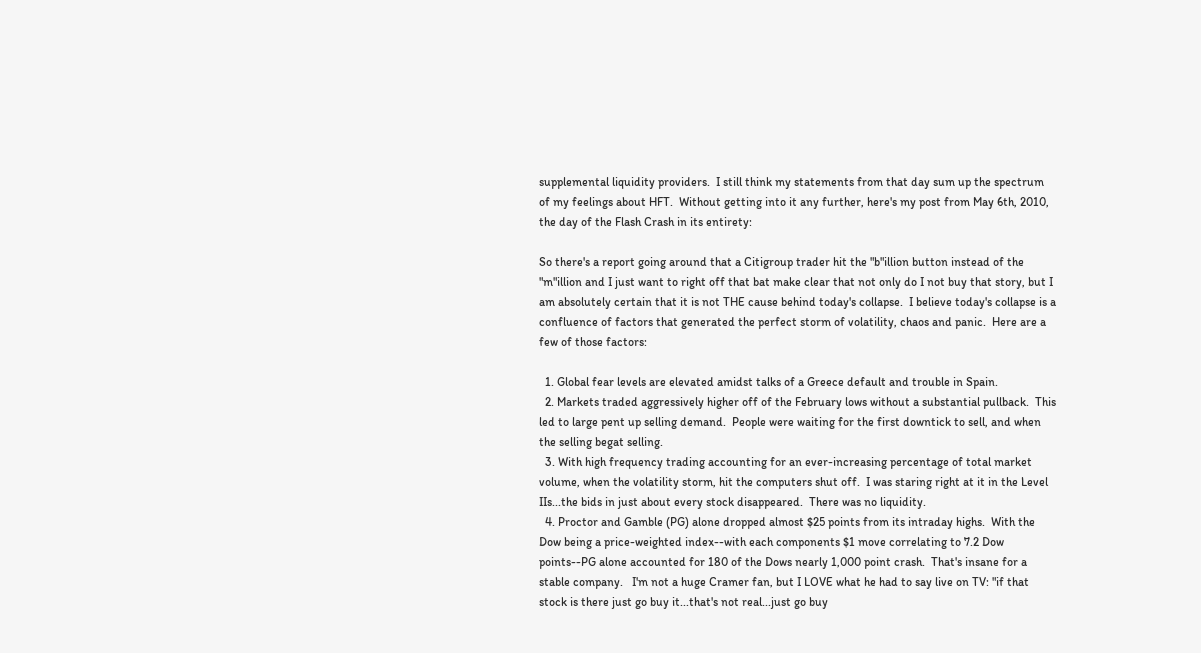supplemental liquidity providers.  I still think my statements from that day sum up the spectrum of my feelings about HFT.  Without getting into it any further, here's my post from May 6th, 2010, the day of the Flash Crash in its entirety:

So there's a report going around that a Citigroup trader hit the "b"illion button instead of the "m"illion and I just want to right off that bat make clear that not only do I not buy that story, but I am absolutely certain that it is not THE cause behind today's collapse.  I believe today's collapse is a confluence of factors that generated the perfect storm of volatility, chaos and panic.  Here are a few of those factors:

  1. Global fear levels are elevated amidst talks of a Greece default and trouble in Spain.
  2. Markets traded aggressively higher off of the February lows without a substantial pullback.  This led to large pent up selling demand.  People were waiting for the first downtick to sell, and when the selling begat selling.
  3. With high frequency trading accounting for an ever-increasing percentage of total market volume, when the volatility storm, hit the computers shut off.  I was staring right at it in the Level IIs...the bids in just about every stock disappeared.  There was no liquidity.
  4. Proctor and Gamble (PG) alone dropped almost $25 points from its intraday highs.  With the Dow being a price-weighted index--with each components $1 move correlating to 7.2 Dow points--PG alone accounted for 180 of the Dows nearly 1,000 point crash.  That's insane for a stable company.   I'm not a huge Cramer fan, but I LOVE what he had to say live on TV: "if that stock is there just go buy it...that's not real...just go buy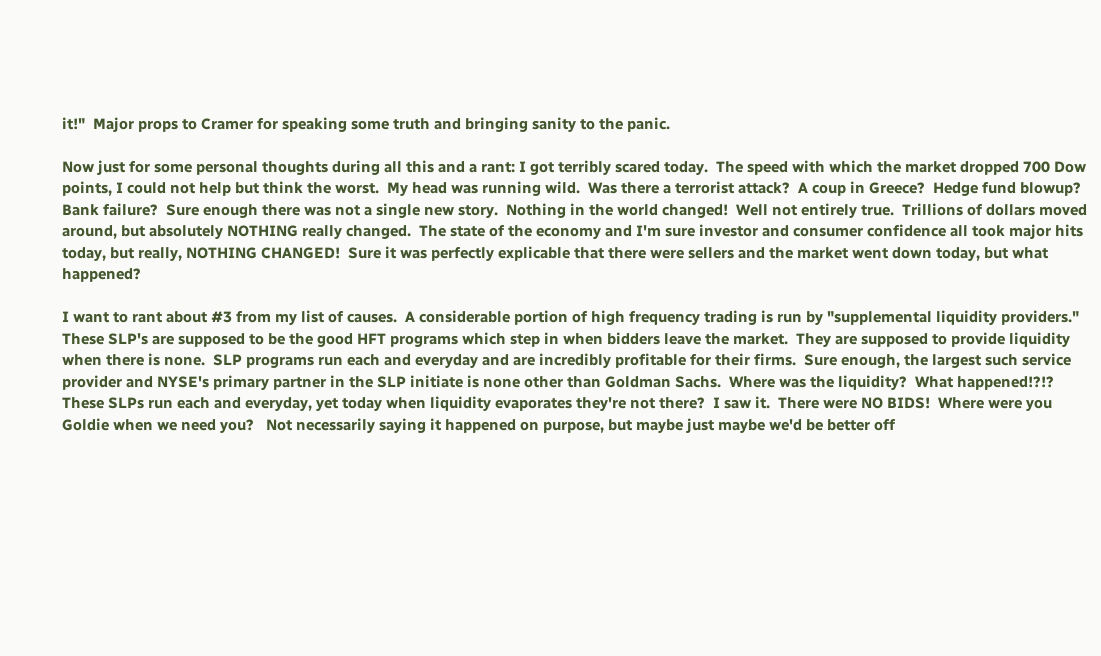it!"  Major props to Cramer for speaking some truth and bringing sanity to the panic.

Now just for some personal thoughts during all this and a rant: I got terribly scared today.  The speed with which the market dropped 700 Dow points, I could not help but think the worst.  My head was running wild.  Was there a terrorist attack?  A coup in Greece?  Hedge fund blowup?  Bank failure?  Sure enough there was not a single new story.  Nothing in the world changed!  Well not entirely true.  Trillions of dollars moved around, but absolutely NOTHING really changed.  The state of the economy and I'm sure investor and consumer confidence all took major hits today, but really, NOTHING CHANGED!  Sure it was perfectly explicable that there were sellers and the market went down today, but what happened?

I want to rant about #3 from my list of causes.  A considerable portion of high frequency trading is run by "supplemental liquidity providers."  These SLP's are supposed to be the good HFT programs which step in when bidders leave the market.  They are supposed to provide liquidity when there is none.  SLP programs run each and everyday and are incredibly profitable for their firms.  Sure enough, the largest such service provider and NYSE's primary partner in the SLP initiate is none other than Goldman Sachs.  Where was the liquidity?  What happened!?!?  These SLPs run each and everyday, yet today when liquidity evaporates they're not there?  I saw it.  There were NO BIDS!  Where were you Goldie when we need you?   Not necessarily saying it happened on purpose, but maybe just maybe we'd be better off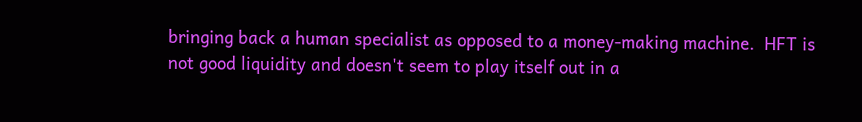bringing back a human specialist as opposed to a money-making machine.  HFT is not good liquidity and doesn't seem to play itself out in a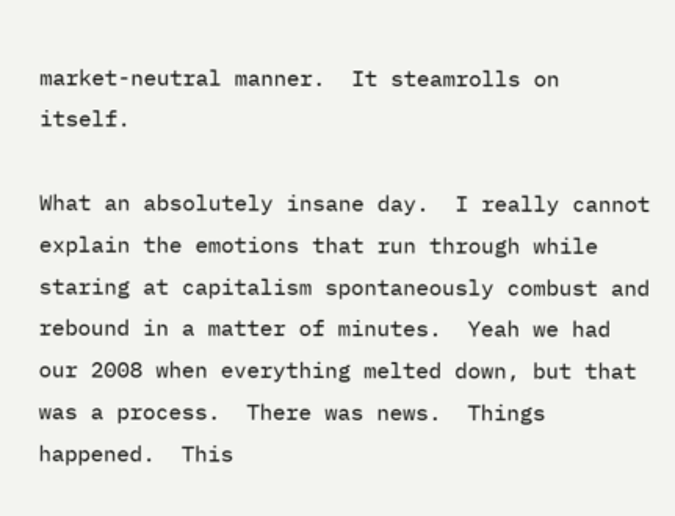market-neutral manner.  It steamrolls on itself.

What an absolutely insane day.  I really cannot explain the emotions that run through while staring at capitalism spontaneously combust and rebound in a matter of minutes.  Yeah we had our 2008 when everything melted down, but that was a process.  There was news.  Things happened.  This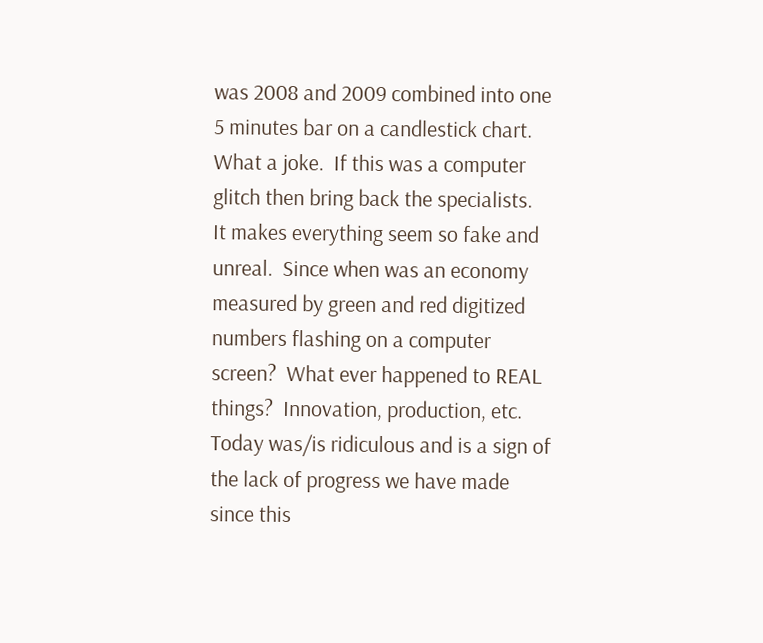was 2008 and 2009 combined into one 5 minutes bar on a candlestick chart.  What a joke.  If this was a computer glitch then bring back the specialists.  It makes everything seem so fake and unreal.  Since when was an economy measured by green and red digitized numbers flashing on a computer screen?  What ever happened to REAL things?  Innovation, production, etc.  Today was/is ridiculous and is a sign of the lack of progress we have made since this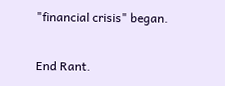"financial crisis" began.

End Rant.